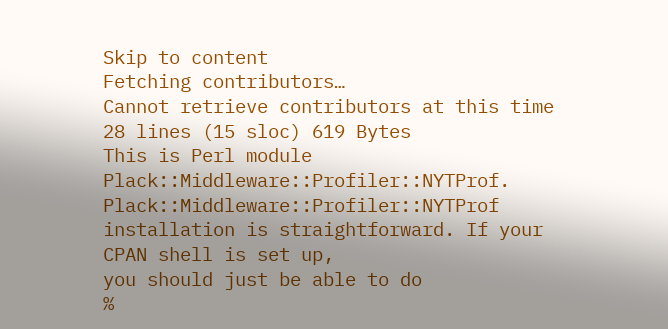Skip to content
Fetching contributors…
Cannot retrieve contributors at this time
28 lines (15 sloc) 619 Bytes
This is Perl module Plack::Middleware::Profiler::NYTProf.
Plack::Middleware::Profiler::NYTProf installation is straightforward. If your CPAN shell is set up,
you should just be able to do
%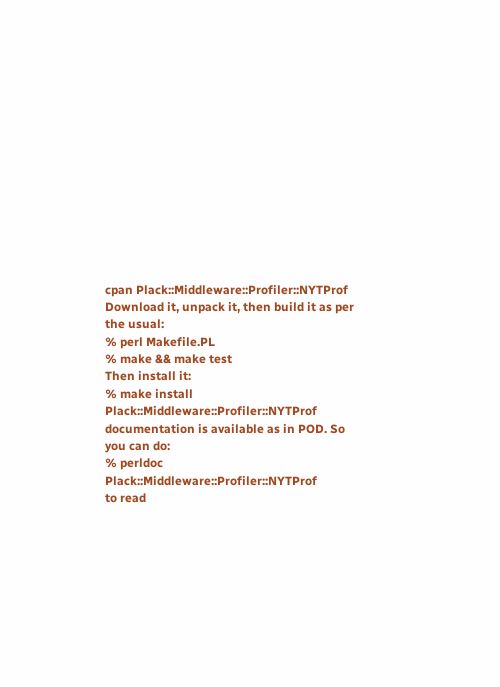cpan Plack::Middleware::Profiler::NYTProf
Download it, unpack it, then build it as per the usual:
% perl Makefile.PL
% make && make test
Then install it:
% make install
Plack::Middleware::Profiler::NYTProf documentation is available as in POD. So you can do:
% perldoc Plack::Middleware::Profiler::NYTProf
to read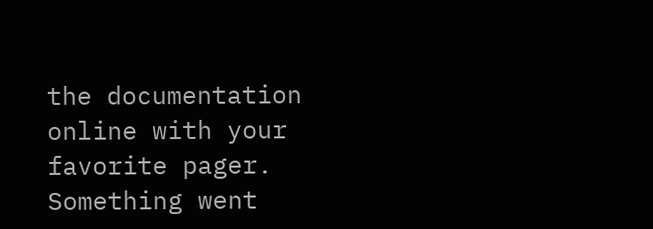the documentation online with your favorite pager.
Something went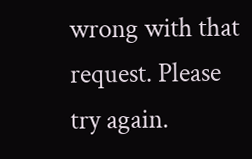wrong with that request. Please try again.